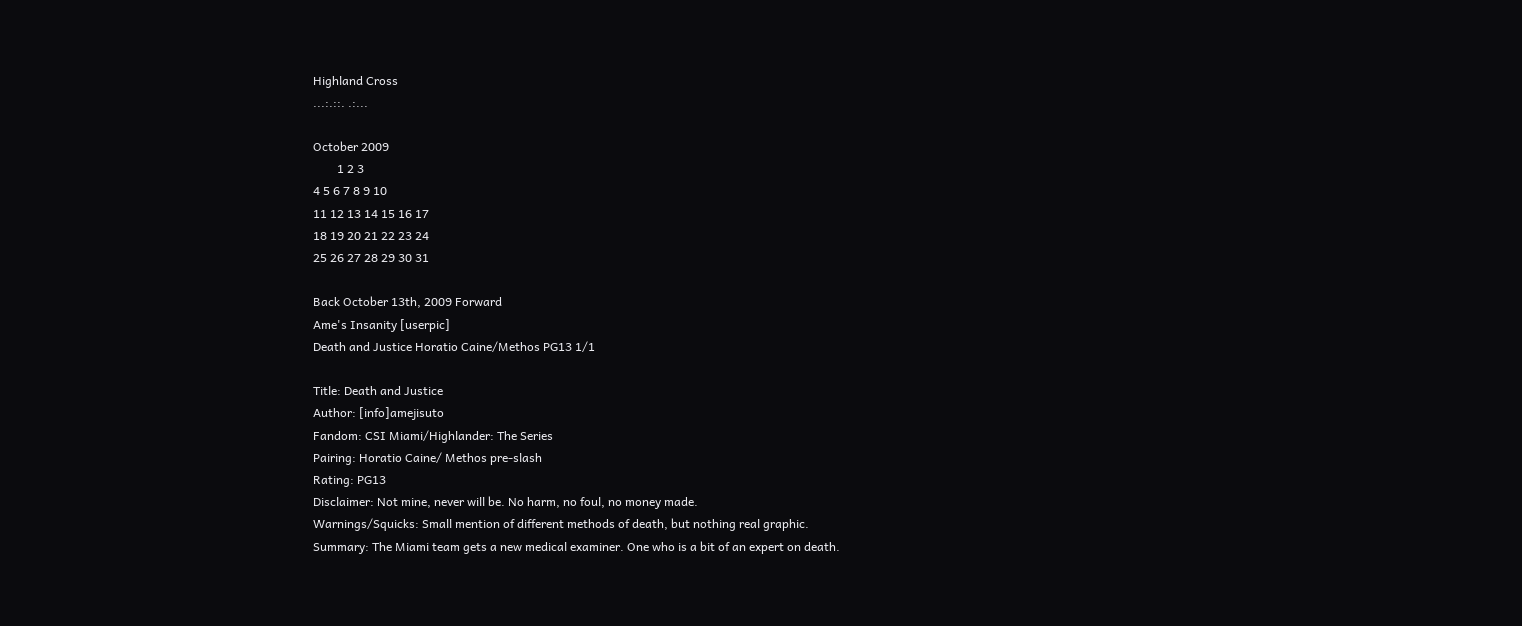Highland Cross
...:.::. .:...

October 2009
        1 2 3
4 5 6 7 8 9 10
11 12 13 14 15 16 17
18 19 20 21 22 23 24
25 26 27 28 29 30 31

Back October 13th, 2009 Forward
Ame's Insanity [userpic]
Death and Justice Horatio Caine/Methos PG13 1/1

Title: Death and Justice
Author: [info]amejisuto
Fandom: CSI Miami/Highlander: The Series
Pairing: Horatio Caine/ Methos pre-slash
Rating: PG13
Disclaimer: Not mine, never will be. No harm, no foul, no money made.
Warnings/Squicks: Small mention of different methods of death, but nothing real graphic.
Summary: The Miami team gets a new medical examiner. One who is a bit of an expert on death.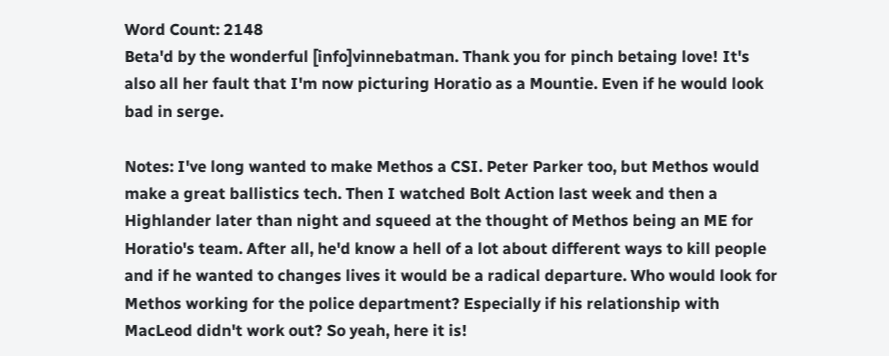Word Count: 2148
Beta'd by the wonderful [info]vinnebatman. Thank you for pinch betaing love! It's also all her fault that I'm now picturing Horatio as a Mountie. Even if he would look bad in serge.

Notes: I've long wanted to make Methos a CSI. Peter Parker too, but Methos would make a great ballistics tech. Then I watched Bolt Action last week and then a Highlander later than night and squeed at the thought of Methos being an ME for Horatio's team. After all, he'd know a hell of a lot about different ways to kill people and if he wanted to changes lives it would be a radical departure. Who would look for Methos working for the police department? Especially if his relationship with MacLeod didn't work out? So yeah, here it is!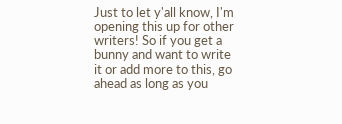Just to let y'all know, I'm opening this up for other writers! So if you get a bunny and want to write it or add more to this, go ahead as long as you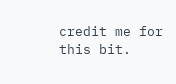credit me for this bit.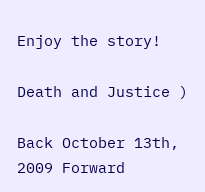Enjoy the story!

Death and Justice )

Back October 13th, 2009 Forward